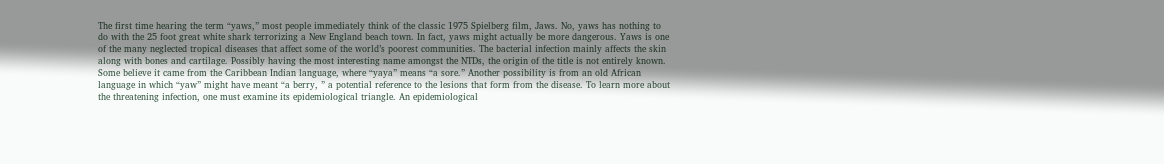The first time hearing the term “yaws,” most people immediately think of the classic 1975 Spielberg film, Jaws. No, yaws has nothing to do with the 25 foot great white shark terrorizing a New England beach town. In fact, yaws might actually be more dangerous. Yaws is one of the many neglected tropical diseases that affect some of the world’s poorest communities. The bacterial infection mainly affects the skin along with bones and cartilage. Possibly having the most interesting name amongst the NTDs, the origin of the title is not entirely known. Some believe it came from the Caribbean Indian language, where “yaya” means “a sore.” Another possibility is from an old African language in which “yaw” might have meant “a berry, ” a potential reference to the lesions that form from the disease. To learn more about the threatening infection, one must examine its epidemiological triangle. An epidemiological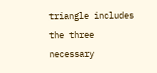triangle includes the three necessary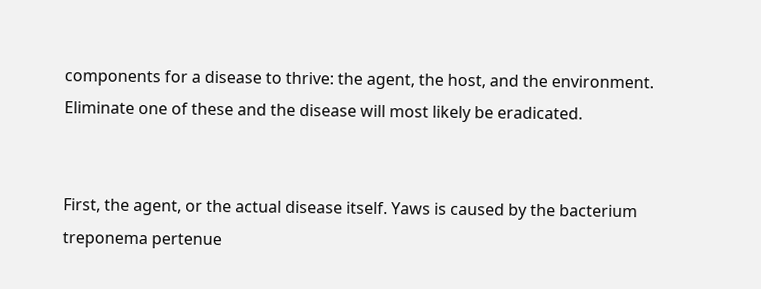components for a disease to thrive: the agent, the host, and the environment. Eliminate one of these and the disease will most likely be eradicated.


First, the agent, or the actual disease itself. Yaws is caused by the bacterium treponema pertenue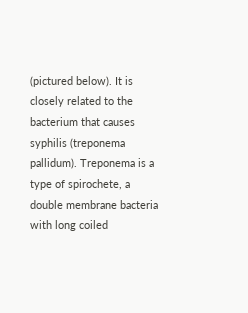(pictured below). It is closely related to the bacterium that causes syphilis (treponema pallidum). Treponema is a type of spirochete, a double membrane bacteria with long coiled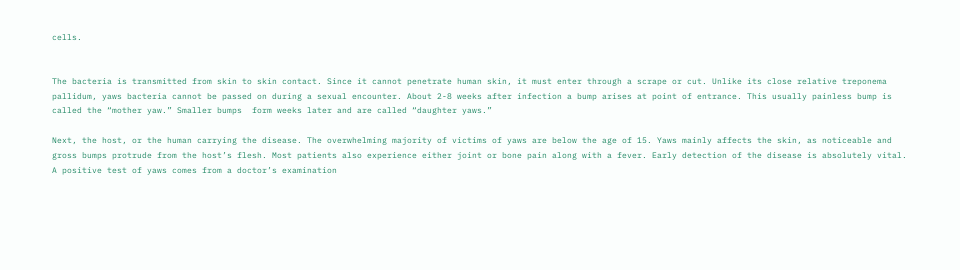cells.


The bacteria is transmitted from skin to skin contact. Since it cannot penetrate human skin, it must enter through a scrape or cut. Unlike its close relative treponema pallidum, yaws bacteria cannot be passed on during a sexual encounter. About 2-8 weeks after infection a bump arises at point of entrance. This usually painless bump is called the “mother yaw.” Smaller bumps  form weeks later and are called “daughter yaws.”

Next, the host, or the human carrying the disease. The overwhelming majority of victims of yaws are below the age of 15. Yaws mainly affects the skin, as noticeable and gross bumps protrude from the host’s flesh. Most patients also experience either joint or bone pain along with a fever. Early detection of the disease is absolutely vital. A positive test of yaws comes from a doctor’s examination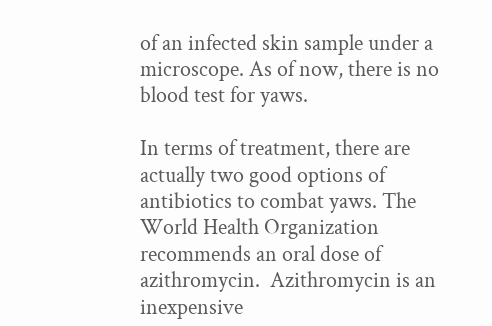of an infected skin sample under a microscope. As of now, there is no blood test for yaws.

In terms of treatment, there are actually two good options of antibiotics to combat yaws. The World Health Organization recommends an oral dose of azithromycin.  Azithromycin is an inexpensive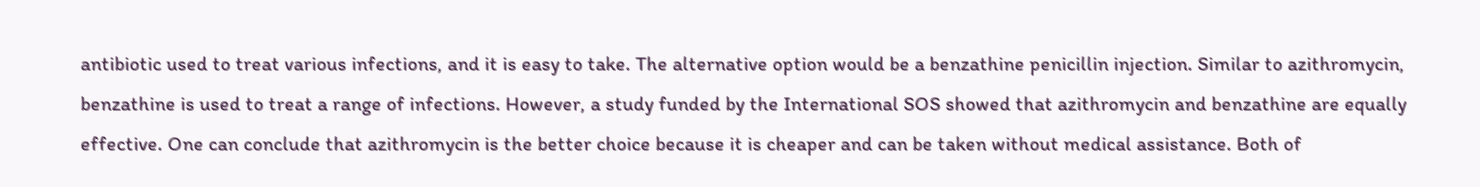antibiotic used to treat various infections, and it is easy to take. The alternative option would be a benzathine penicillin injection. Similar to azithromycin, benzathine is used to treat a range of infections. However, a study funded by the International SOS showed that azithromycin and benzathine are equally effective. One can conclude that azithromycin is the better choice because it is cheaper and can be taken without medical assistance. Both of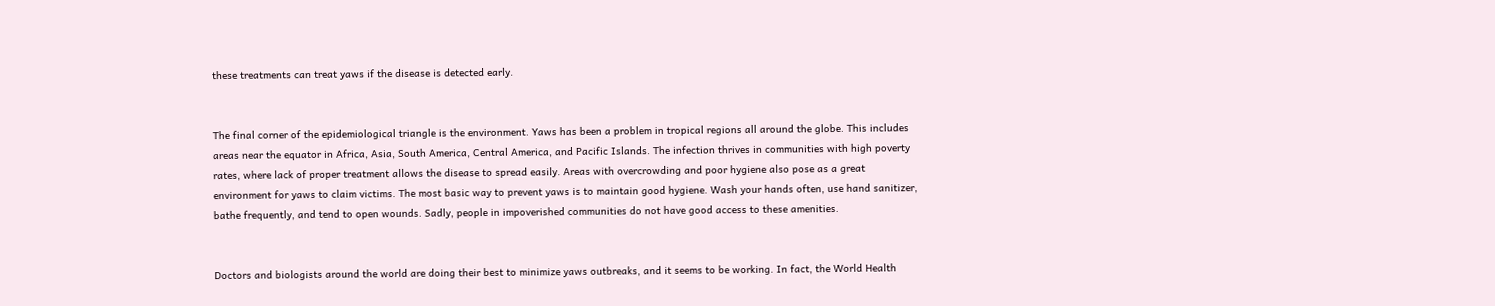these treatments can treat yaws if the disease is detected early.


The final corner of the epidemiological triangle is the environment. Yaws has been a problem in tropical regions all around the globe. This includes areas near the equator in Africa, Asia, South America, Central America, and Pacific Islands. The infection thrives in communities with high poverty rates, where lack of proper treatment allows the disease to spread easily. Areas with overcrowding and poor hygiene also pose as a great environment for yaws to claim victims. The most basic way to prevent yaws is to maintain good hygiene. Wash your hands often, use hand sanitizer, bathe frequently, and tend to open wounds. Sadly, people in impoverished communities do not have good access to these amenities.


Doctors and biologists around the world are doing their best to minimize yaws outbreaks, and it seems to be working. In fact, the World Health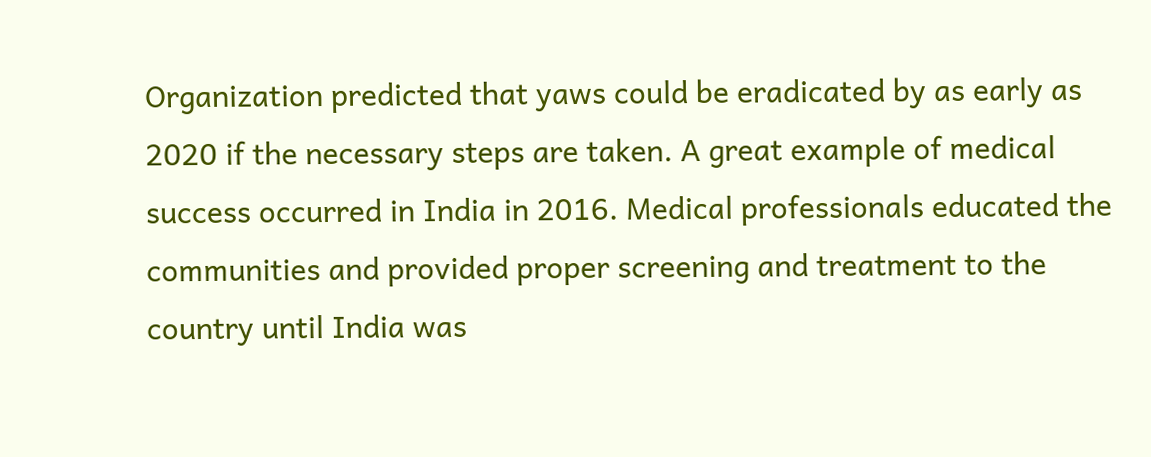Organization predicted that yaws could be eradicated by as early as 2020 if the necessary steps are taken. A great example of medical success occurred in India in 2016. Medical professionals educated the communities and provided proper screening and treatment to the country until India was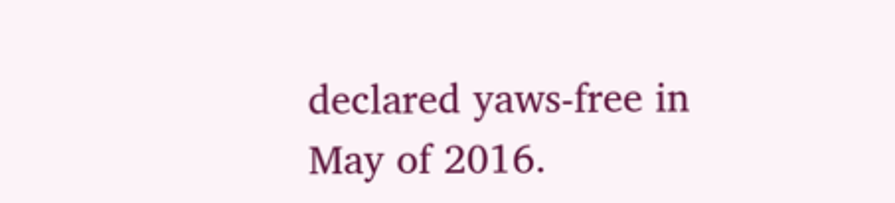declared yaws-free in May of 2016.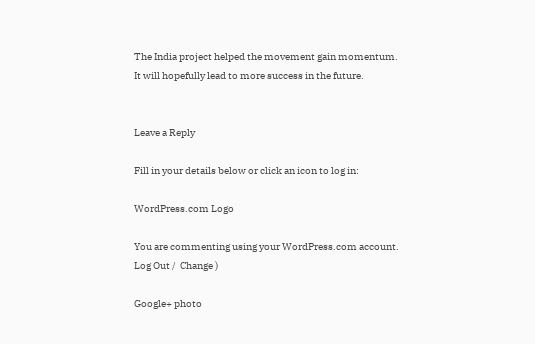The India project helped the movement gain momentum. It will hopefully lead to more success in the future.


Leave a Reply

Fill in your details below or click an icon to log in:

WordPress.com Logo

You are commenting using your WordPress.com account. Log Out /  Change )

Google+ photo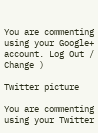You are commenting using your Google+ account. Log Out /  Change )

Twitter picture

You are commenting using your Twitter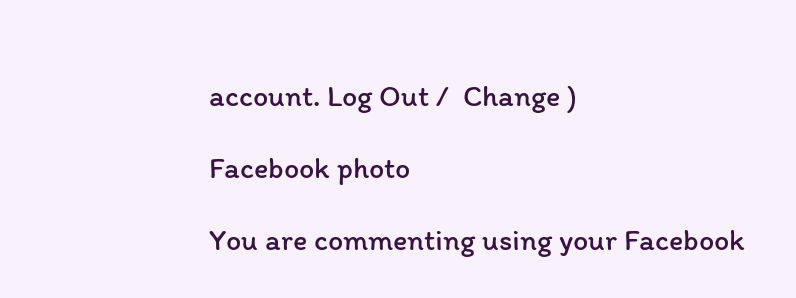account. Log Out /  Change )

Facebook photo

You are commenting using your Facebook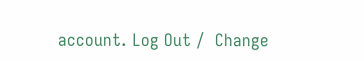account. Log Out /  Change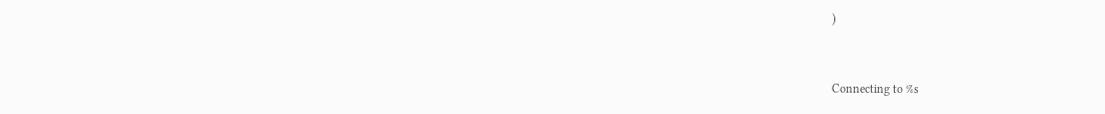)


Connecting to %s